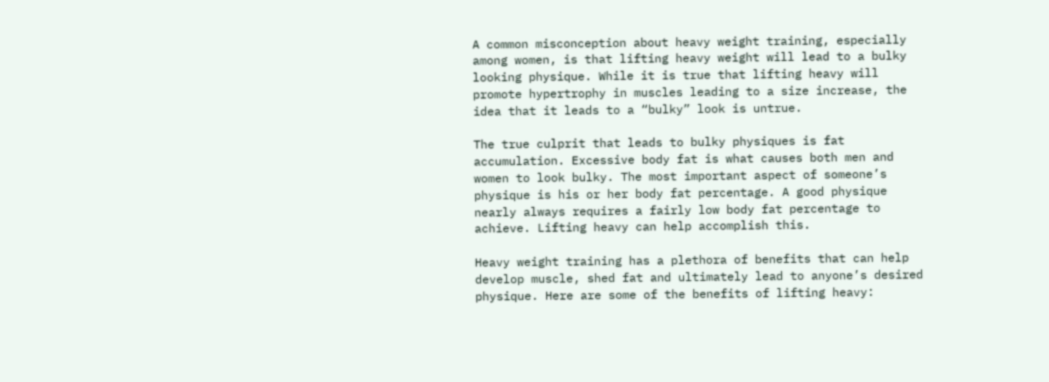A common misconception about heavy weight training, especially among women, is that lifting heavy weight will lead to a bulky looking physique. While it is true that lifting heavy will promote hypertrophy in muscles leading to a size increase, the idea that it leads to a “bulky” look is untrue.

The true culprit that leads to bulky physiques is fat accumulation. Excessive body fat is what causes both men and women to look bulky. The most important aspect of someone’s physique is his or her body fat percentage. A good physique nearly always requires a fairly low body fat percentage to achieve. Lifting heavy can help accomplish this.

Heavy weight training has a plethora of benefits that can help develop muscle, shed fat and ultimately lead to anyone’s desired physique. Here are some of the benefits of lifting heavy: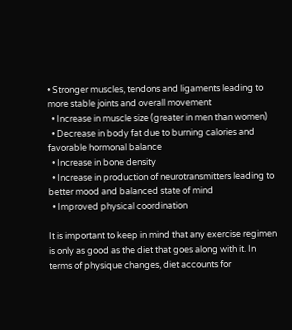• Stronger muscles, tendons and ligaments leading to more stable joints and overall movement
  • Increase in muscle size (greater in men than women)
  • Decrease in body fat due to burning calories and favorable hormonal balance
  • Increase in bone density
  • Increase in production of neurotransmitters leading to better mood and balanced state of mind
  • Improved physical coordination

It is important to keep in mind that any exercise regimen is only as good as the diet that goes along with it. In terms of physique changes, diet accounts for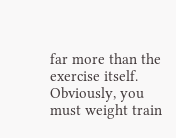far more than the exercise itself. Obviously, you must weight train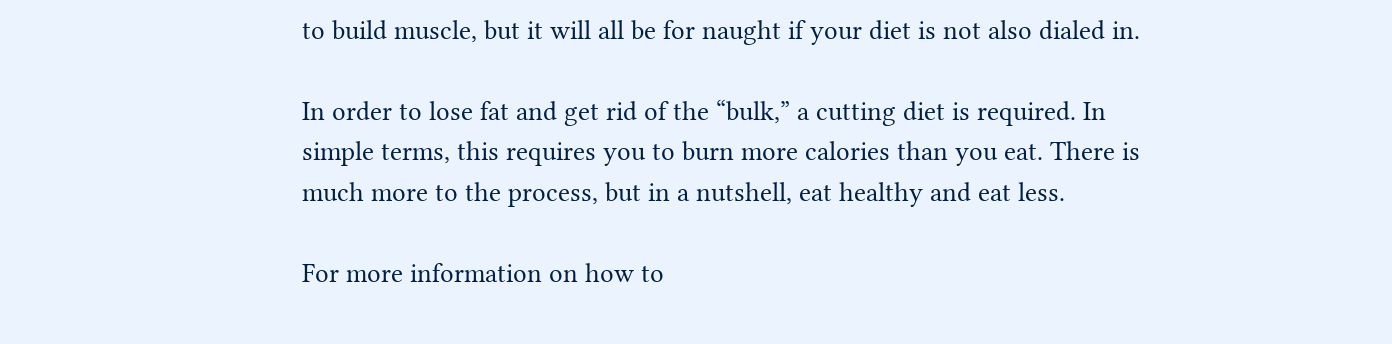to build muscle, but it will all be for naught if your diet is not also dialed in.

In order to lose fat and get rid of the “bulk,” a cutting diet is required. In simple terms, this requires you to burn more calories than you eat. There is much more to the process, but in a nutshell, eat healthy and eat less.

For more information on how to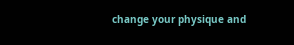change your physique and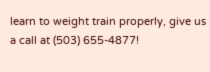learn to weight train properly, give us a call at (503) 655-4877!